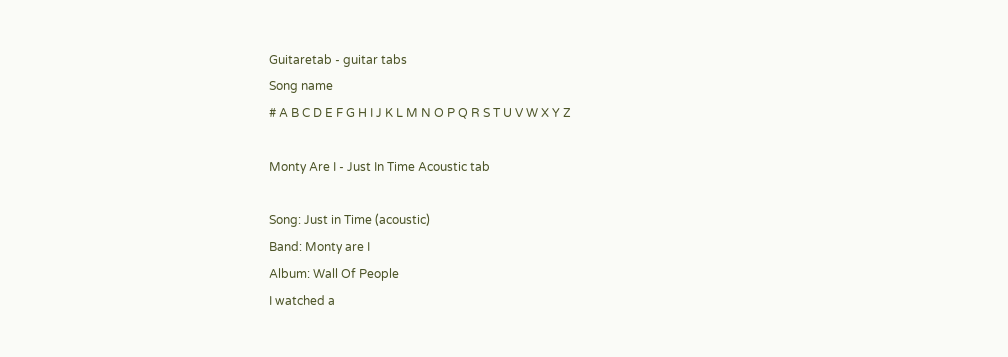Guitaretab - guitar tabs
Song name
# A B C D E F G H I J K L M N O P Q R S T U V W X Y Z

Monty Are I - Just In Time Acoustic tab

Song: Just in Time (acoustic)
Band: Monty are I
Album: Wall Of People
I watched a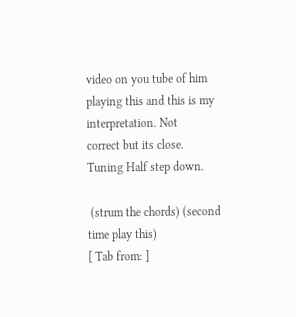video on you tube of him playing this and this is my interpretation. Not
correct but its close.
Tuning Half step down.

 (strum the chords) (second time play this)
[ Tab from: ]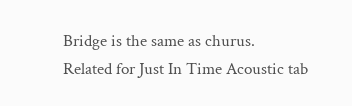Bridge is the same as churus.
Related for Just In Time Acoustic tab